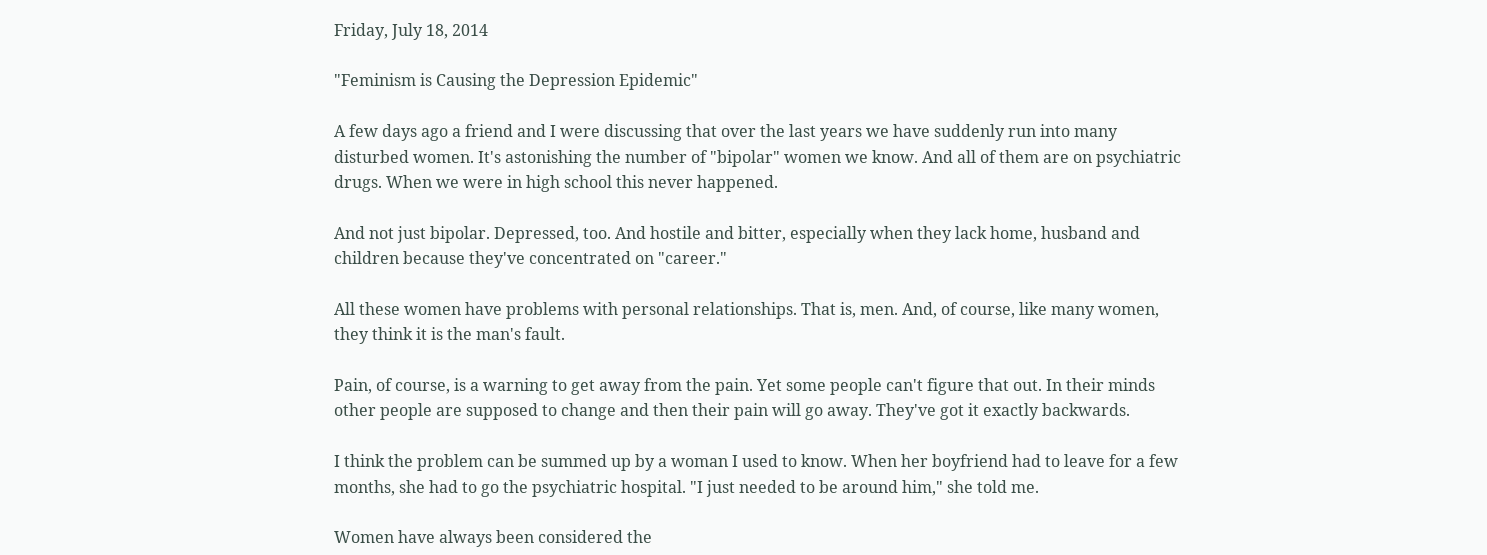Friday, July 18, 2014

"Feminism is Causing the Depression Epidemic"

A few days ago a friend and I were discussing that over the last years we have suddenly run into many disturbed women. It's astonishing the number of "bipolar" women we know. And all of them are on psychiatric drugs. When we were in high school this never happened.

And not just bipolar. Depressed, too. And hostile and bitter, especially when they lack home, husband and children because they've concentrated on "career."

All these women have problems with personal relationships. That is, men. And, of course, like many women, they think it is the man's fault.

Pain, of course, is a warning to get away from the pain. Yet some people can't figure that out. In their minds other people are supposed to change and then their pain will go away. They've got it exactly backwards.

I think the problem can be summed up by a woman I used to know. When her boyfriend had to leave for a few months, she had to go the psychiatric hospital. "I just needed to be around him," she told me.

Women have always been considered the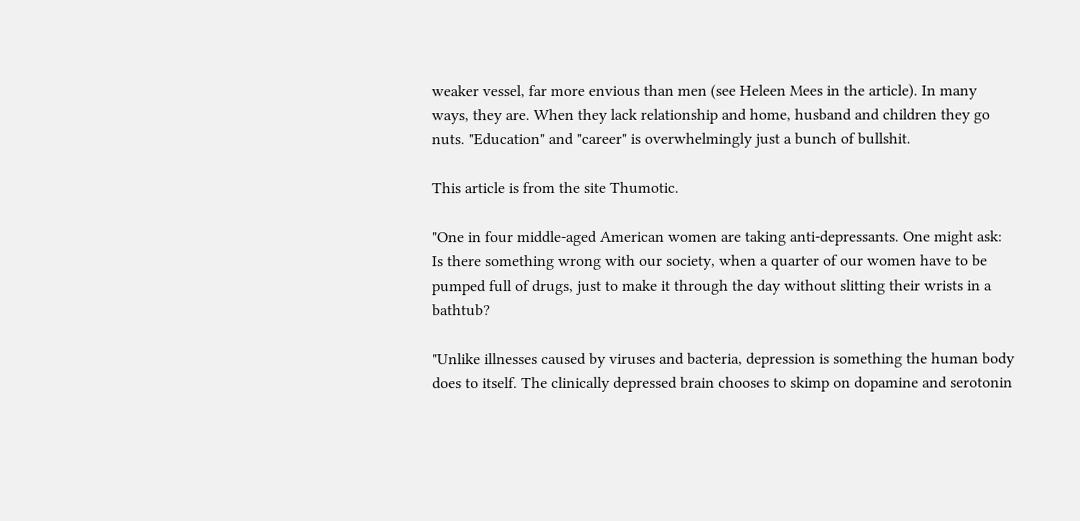weaker vessel, far more envious than men (see Heleen Mees in the article). In many ways, they are. When they lack relationship and home, husband and children they go nuts. "Education" and "career" is overwhelmingly just a bunch of bullshit.

This article is from the site Thumotic.

"One in four middle-aged American women are taking anti-depressants. One might ask: Is there something wrong with our society, when a quarter of our women have to be pumped full of drugs, just to make it through the day without slitting their wrists in a bathtub?

"Unlike illnesses caused by viruses and bacteria, depression is something the human body does to itself. The clinically depressed brain chooses to skimp on dopamine and serotonin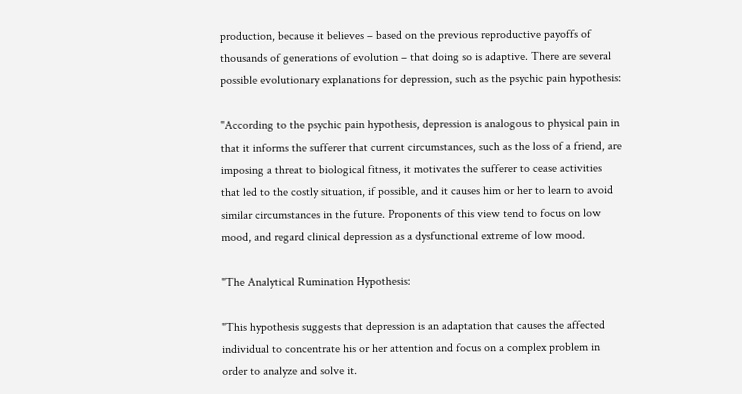production, because it believes – based on the previous reproductive payoffs of thousands of generations of evolution – that doing so is adaptive. There are several possible evolutionary explanations for depression, such as the psychic pain hypothesis:

"According to the psychic pain hypothesis, depression is analogous to physical pain in that it informs the sufferer that current circumstances, such as the loss of a friend, are imposing a threat to biological fitness, it motivates the sufferer to cease activities that led to the costly situation, if possible, and it causes him or her to learn to avoid similar circumstances in the future. Proponents of this view tend to focus on low mood, and regard clinical depression as a dysfunctional extreme of low mood.

"The Analytical Rumination Hypothesis:

"This hypothesis suggests that depression is an adaptation that causes the affected individual to concentrate his or her attention and focus on a complex problem in order to analyze and solve it.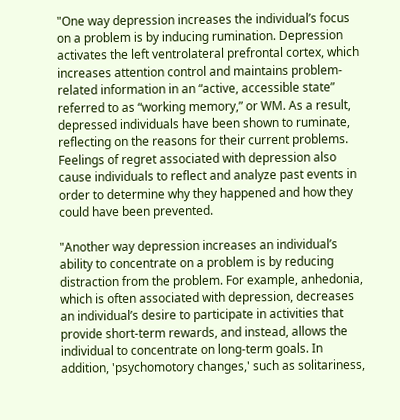"One way depression increases the individual’s focus on a problem is by inducing rumination. Depression activates the left ventrolateral prefrontal cortex, which increases attention control and maintains problem-related information in an “active, accessible state” referred to as “working memory,” or WM. As a result, depressed individuals have been shown to ruminate, reflecting on the reasons for their current problems. Feelings of regret associated with depression also cause individuals to reflect and analyze past events in order to determine why they happened and how they could have been prevented.

"Another way depression increases an individual’s ability to concentrate on a problem is by reducing distraction from the problem. For example, anhedonia, which is often associated with depression, decreases an individual’s desire to participate in activities that provide short-term rewards, and instead, allows the individual to concentrate on long-term goals. In addition, 'psychomotory changes,' such as solitariness,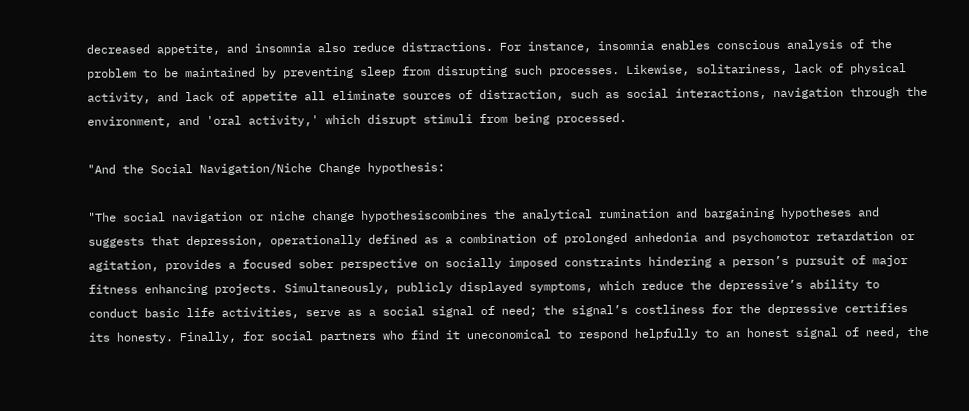decreased appetite, and insomnia also reduce distractions. For instance, insomnia enables conscious analysis of the problem to be maintained by preventing sleep from disrupting such processes. Likewise, solitariness, lack of physical activity, and lack of appetite all eliminate sources of distraction, such as social interactions, navigation through the environment, and 'oral activity,' which disrupt stimuli from being processed.

"And the Social Navigation/Niche Change hypothesis:

"The social navigation or niche change hypothesiscombines the analytical rumination and bargaining hypotheses and suggests that depression, operationally defined as a combination of prolonged anhedonia and psychomotor retardation or agitation, provides a focused sober perspective on socially imposed constraints hindering a person’s pursuit of major fitness enhancing projects. Simultaneously, publicly displayed symptoms, which reduce the depressive’s ability to conduct basic life activities, serve as a social signal of need; the signal’s costliness for the depressive certifies its honesty. Finally, for social partners who find it uneconomical to respond helpfully to an honest signal of need, the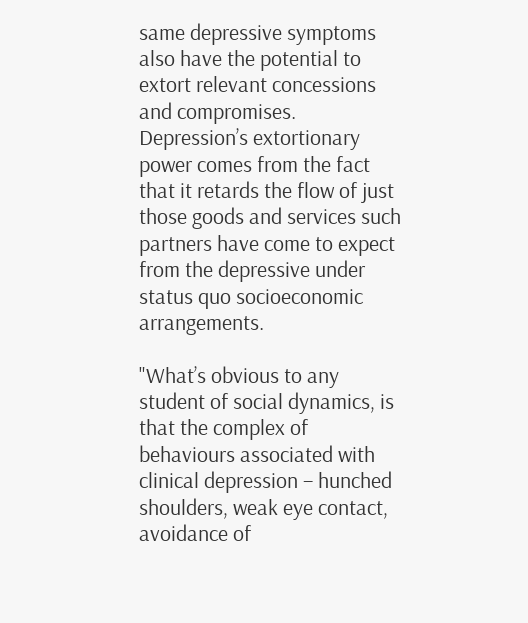same depressive symptoms also have the potential to extort relevant concessions and compromises. Depression’s extortionary power comes from the fact that it retards the flow of just those goods and services such partners have come to expect from the depressive under status quo socioeconomic arrangements.

"What’s obvious to any student of social dynamics, is that the complex of behaviours associated with clinical depression – hunched shoulders, weak eye contact, avoidance of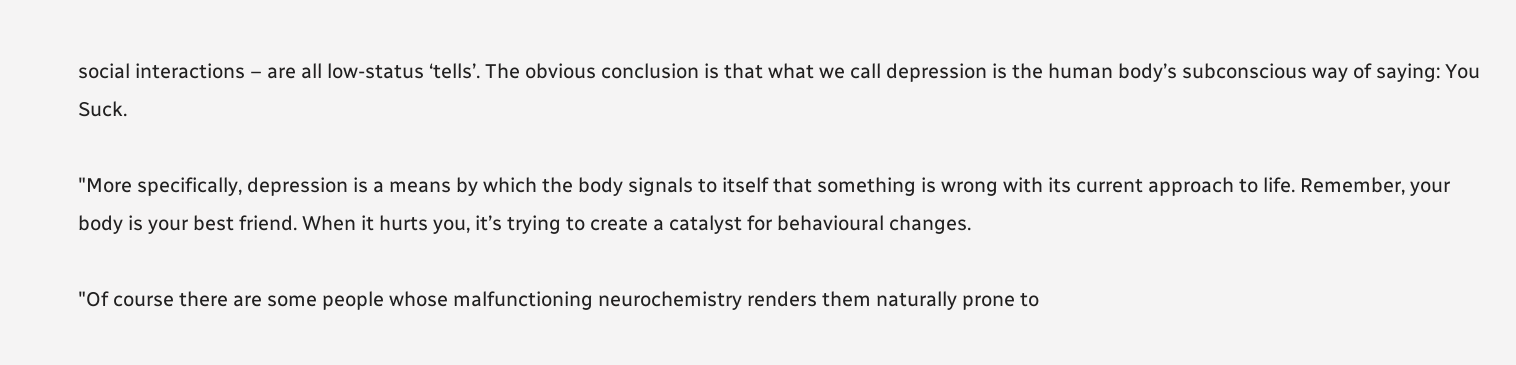social interactions – are all low-status ‘tells’. The obvious conclusion is that what we call depression is the human body’s subconscious way of saying: You Suck.

"More specifically, depression is a means by which the body signals to itself that something is wrong with its current approach to life. Remember, your body is your best friend. When it hurts you, it’s trying to create a catalyst for behavioural changes.

"Of course there are some people whose malfunctioning neurochemistry renders them naturally prone to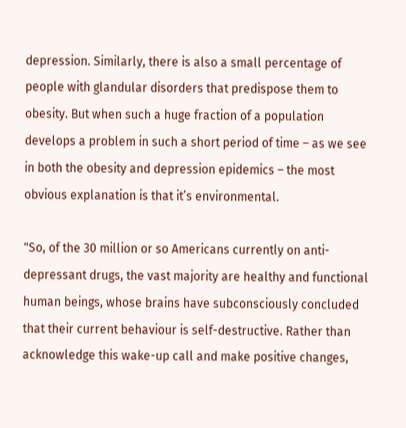depression. Similarly, there is also a small percentage of people with glandular disorders that predispose them to obesity. But when such a huge fraction of a population develops a problem in such a short period of time – as we see in both the obesity and depression epidemics – the most obvious explanation is that it’s environmental.

"So, of the 30 million or so Americans currently on anti-depressant drugs, the vast majority are healthy and functional human beings, whose brains have subconsciously concluded that their current behaviour is self-destructive. Rather than acknowledge this wake-up call and make positive changes,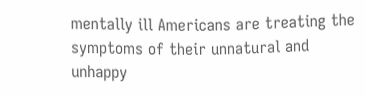mentally ill Americans are treating the symptoms of their unnatural and unhappy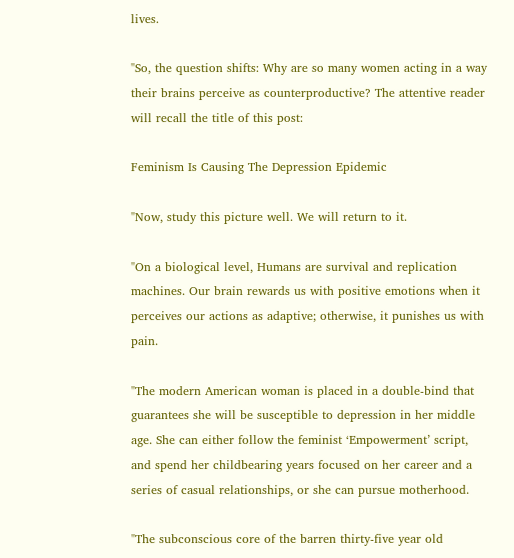lives.

"So, the question shifts: Why are so many women acting in a way their brains perceive as counterproductive? The attentive reader will recall the title of this post:

Feminism Is Causing The Depression Epidemic

"Now, study this picture well. We will return to it.

"On a biological level, Humans are survival and replication machines. Our brain rewards us with positive emotions when it perceives our actions as adaptive; otherwise, it punishes us with pain.

"The modern American woman is placed in a double-bind that guarantees she will be susceptible to depression in her middle age. She can either follow the feminist ‘Empowerment’ script, and spend her childbearing years focused on her career and a series of casual relationships, or she can pursue motherhood.

"The subconscious core of the barren thirty-five year old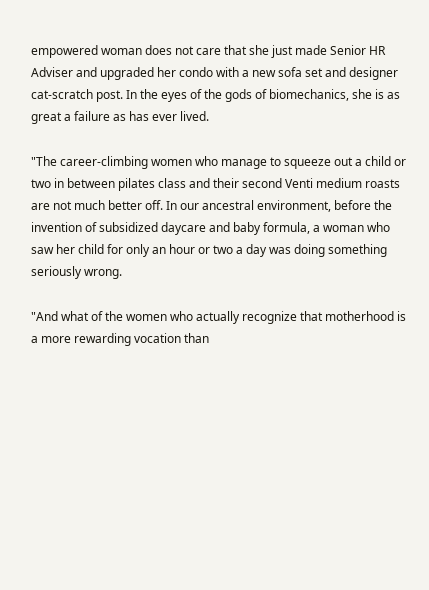empowered woman does not care that she just made Senior HR Adviser and upgraded her condo with a new sofa set and designer cat-scratch post. In the eyes of the gods of biomechanics, she is as great a failure as has ever lived.

"The career-climbing women who manage to squeeze out a child or two in between pilates class and their second Venti medium roasts are not much better off. In our ancestral environment, before the invention of subsidized daycare and baby formula, a woman who saw her child for only an hour or two a day was doing something seriously wrong.

"And what of the women who actually recognize that motherhood is a more rewarding vocation than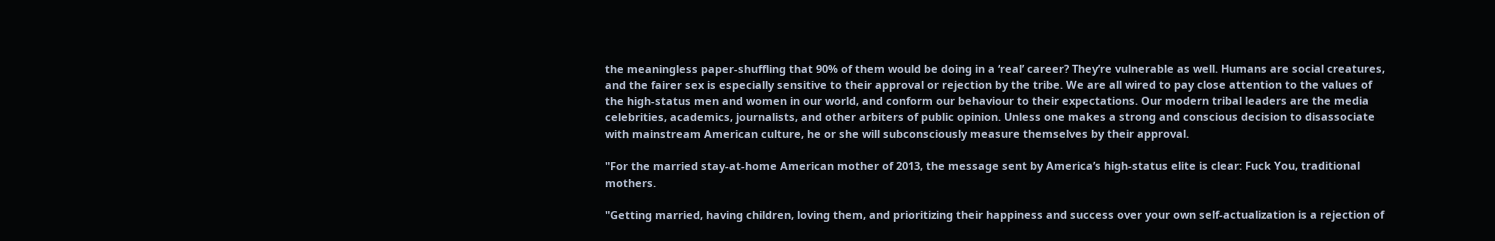the meaningless paper-shuffling that 90% of them would be doing in a ‘real’ career? They’re vulnerable as well. Humans are social creatures, and the fairer sex is especially sensitive to their approval or rejection by the tribe. We are all wired to pay close attention to the values of the high-status men and women in our world, and conform our behaviour to their expectations. Our modern tribal leaders are the media celebrities, academics, journalists, and other arbiters of public opinion. Unless one makes a strong and conscious decision to disassociate with mainstream American culture, he or she will subconsciously measure themselves by their approval.

"For the married stay-at-home American mother of 2013, the message sent by America’s high-status elite is clear: Fuck You, traditional mothers.

"Getting married, having children, loving them, and prioritizing their happiness and success over your own self-actualization is a rejection of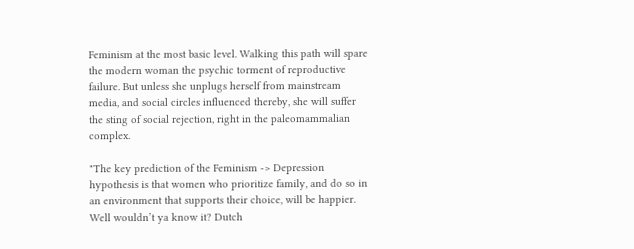Feminism at the most basic level. Walking this path will spare the modern woman the psychic torment of reproductive failure. But unless she unplugs herself from mainstream media, and social circles influenced thereby, she will suffer the sting of social rejection, right in the paleomammalian complex.

"The key prediction of the Feminism -> Depression hypothesis is that women who prioritize family, and do so in an environment that supports their choice, will be happier. Well wouldn’t ya know it? Dutch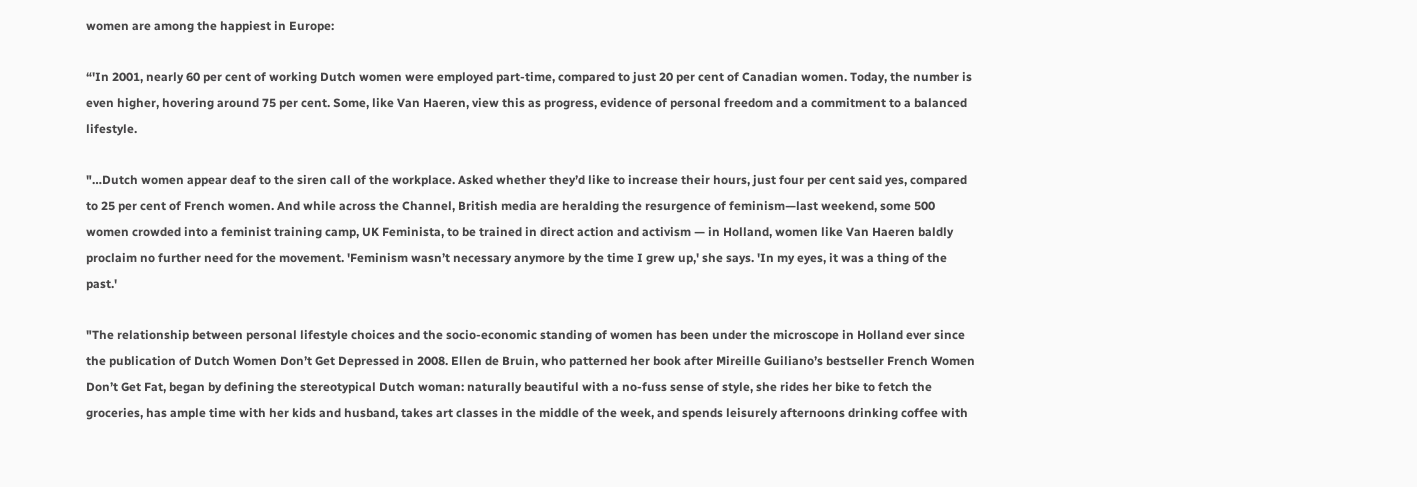women are among the happiest in Europe:

“'In 2001, nearly 60 per cent of working Dutch women were employed part-time, compared to just 20 per cent of Canadian women. Today, the number is even higher, hovering around 75 per cent. Some, like Van Haeren, view this as progress, evidence of personal freedom and a commitment to a balanced lifestyle.

"…Dutch women appear deaf to the siren call of the workplace. Asked whether they’d like to increase their hours, just four per cent said yes, compared to 25 per cent of French women. And while across the Channel, British media are heralding the resurgence of feminism—last weekend, some 500 women crowded into a feminist training camp, UK Feminista, to be trained in direct action and activism — in Holland, women like Van Haeren baldly proclaim no further need for the movement. 'Feminism wasn’t necessary anymore by the time I grew up,' she says. 'In my eyes, it was a thing of the past.'

"The relationship between personal lifestyle choices and the socio-economic standing of women has been under the microscope in Holland ever since the publication of Dutch Women Don’t Get Depressed in 2008. Ellen de Bruin, who patterned her book after Mireille Guiliano’s bestseller French Women Don’t Get Fat, began by defining the stereotypical Dutch woman: naturally beautiful with a no-fuss sense of style, she rides her bike to fetch the groceries, has ample time with her kids and husband, takes art classes in the middle of the week, and spends leisurely afternoons drinking coffee with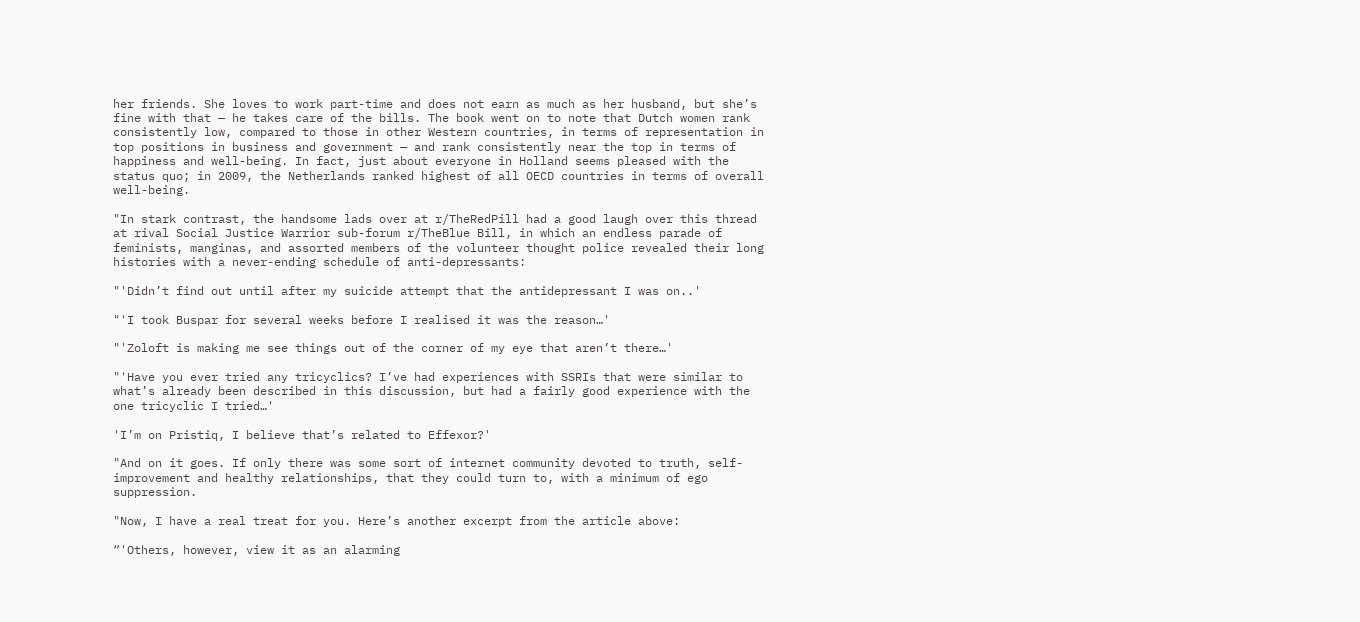her friends. She loves to work part-time and does not earn as much as her husband, but she’s fine with that — he takes care of the bills. The book went on to note that Dutch women rank consistently low, compared to those in other Western countries, in terms of representation in top positions in business and government — and rank consistently near the top in terms of happiness and well-being. In fact, just about everyone in Holland seems pleased with the status quo; in 2009, the Netherlands ranked highest of all OECD countries in terms of overall well-being.

"In stark contrast, the handsome lads over at r/TheRedPill had a good laugh over this thread at rival Social Justice Warrior sub-forum r/TheBlue Bill, in which an endless parade of feminists, manginas, and assorted members of the volunteer thought police revealed their long histories with a never-ending schedule of anti-depressants:

"'Didn’t find out until after my suicide attempt that the antidepressant I was on..'

"'I took Buspar for several weeks before I realised it was the reason…'

"'Zoloft is making me see things out of the corner of my eye that aren’t there…'

"'Have you ever tried any tricyclics? I’ve had experiences with SSRIs that were similar to what’s already been described in this discussion, but had a fairly good experience with the one tricyclic I tried…'

'I’m on Pristiq, I believe that’s related to Effexor?'

"And on it goes. If only there was some sort of internet community devoted to truth, self-improvement and healthy relationships, that they could turn to, with a minimum of ego suppression.

"Now, I have a real treat for you. Here’s another excerpt from the article above:

“'Others, however, view it as an alarming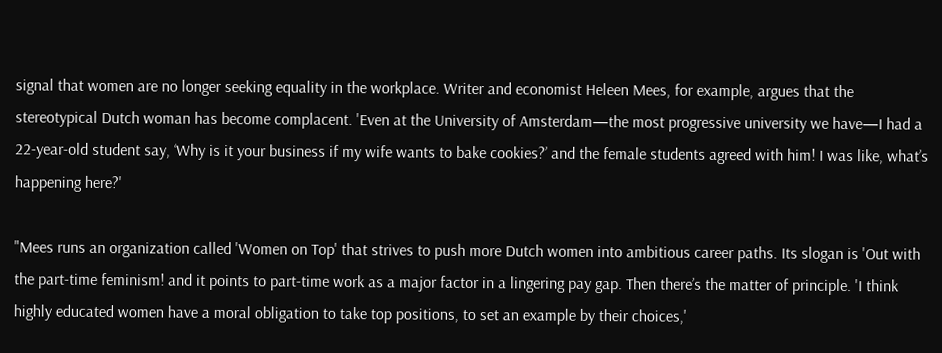signal that women are no longer seeking equality in the workplace. Writer and economist Heleen Mees, for example, argues that the stereotypical Dutch woman has become complacent. 'Even at the University of Amsterdam—the most progressive university we have—I had a 22-year-old student say, ‘Why is it your business if my wife wants to bake cookies?’ and the female students agreed with him! I was like, what’s happening here?'

"Mees runs an organization called 'Women on Top' that strives to push more Dutch women into ambitious career paths. Its slogan is 'Out with the part-time feminism! and it points to part-time work as a major factor in a lingering pay gap. Then there’s the matter of principle. 'I think highly educated women have a moral obligation to take top positions, to set an example by their choices,'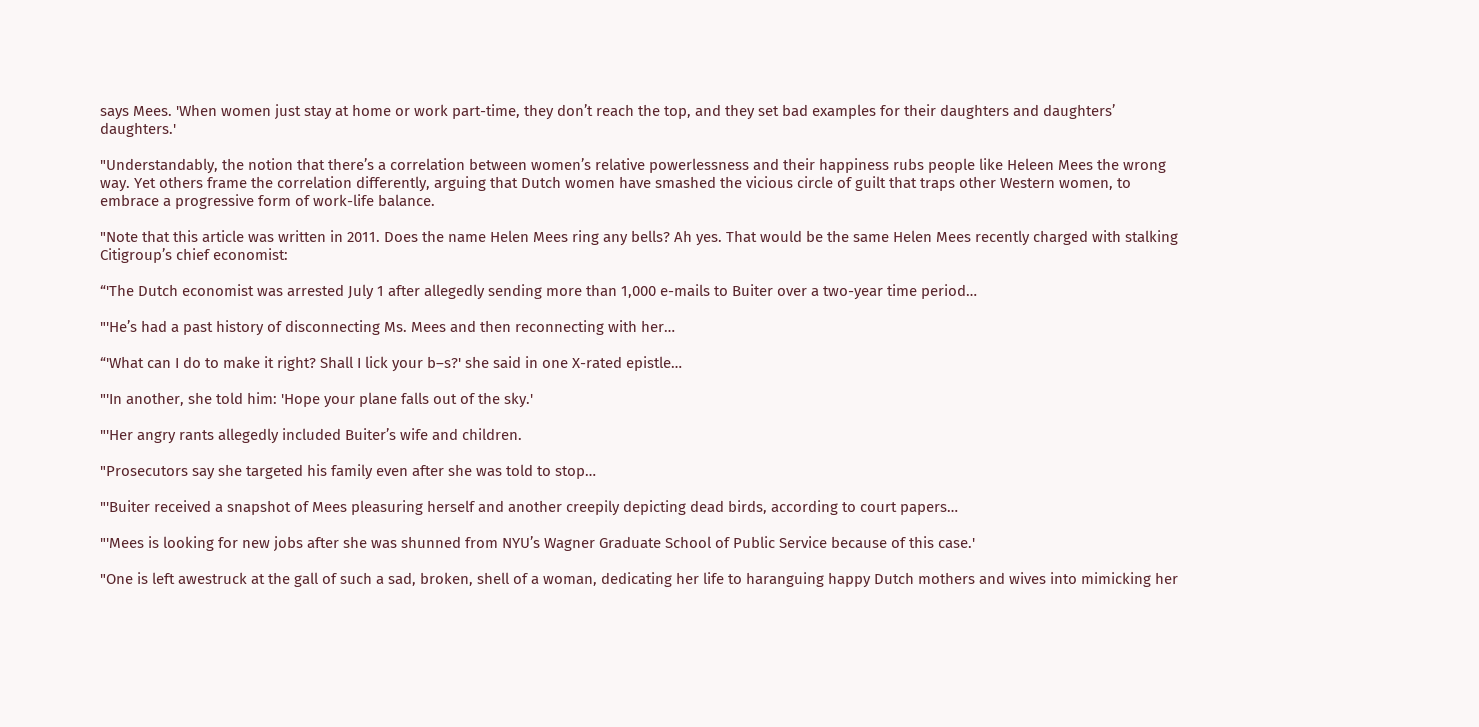says Mees. 'When women just stay at home or work part-time, they don’t reach the top, and they set bad examples for their daughters and daughters’ daughters.'

"Understandably, the notion that there’s a correlation between women’s relative powerlessness and their happiness rubs people like Heleen Mees the wrong way. Yet others frame the correlation differently, arguing that Dutch women have smashed the vicious circle of guilt that traps other Western women, to embrace a progressive form of work-life balance.

"Note that this article was written in 2011. Does the name Helen Mees ring any bells? Ah yes. That would be the same Helen Mees recently charged with stalking Citigroup’s chief economist:

“'The Dutch economist was arrested July 1 after allegedly sending more than 1,000 e-mails to Buiter over a two-year time period…

"'He’s had a past history of disconnecting Ms. Mees and then reconnecting with her…

“'What can I do to make it right? Shall I lick your b–s?' she said in one X-rated epistle…

"'In another, she told him: 'Hope your plane falls out of the sky.'

"'Her angry rants allegedly included Buiter’s wife and children.

"Prosecutors say she targeted his family even after she was told to stop…

"'Buiter received a snapshot of Mees pleasuring herself and another creepily depicting dead birds, according to court papers…

"'Mees is looking for new jobs after she was shunned from NYU’s Wagner Graduate School of Public Service because of this case.'

"One is left awestruck at the gall of such a sad, broken, shell of a woman, dedicating her life to haranguing happy Dutch mothers and wives into mimicking her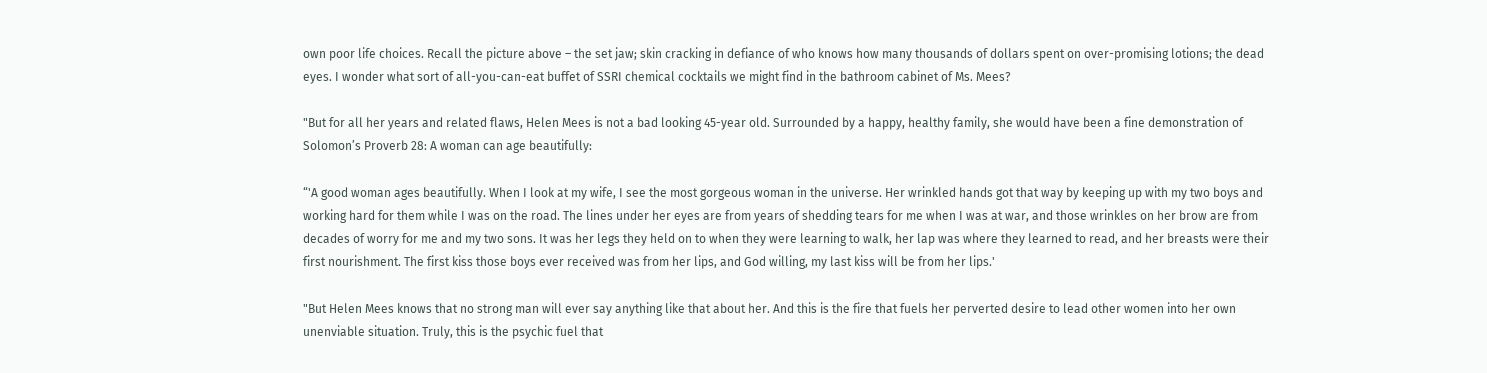own poor life choices. Recall the picture above – the set jaw; skin cracking in defiance of who knows how many thousands of dollars spent on over-promising lotions; the dead eyes. I wonder what sort of all-you-can-eat buffet of SSRI chemical cocktails we might find in the bathroom cabinet of Ms. Mees?

"But for all her years and related flaws, Helen Mees is not a bad looking 45-year old. Surrounded by a happy, healthy family, she would have been a fine demonstration of Solomon’s Proverb 28: A woman can age beautifully:

“'A good woman ages beautifully. When I look at my wife, I see the most gorgeous woman in the universe. Her wrinkled hands got that way by keeping up with my two boys and working hard for them while I was on the road. The lines under her eyes are from years of shedding tears for me when I was at war, and those wrinkles on her brow are from decades of worry for me and my two sons. It was her legs they held on to when they were learning to walk, her lap was where they learned to read, and her breasts were their first nourishment. The first kiss those boys ever received was from her lips, and God willing, my last kiss will be from her lips.'

"But Helen Mees knows that no strong man will ever say anything like that about her. And this is the fire that fuels her perverted desire to lead other women into her own unenviable situation. Truly, this is the psychic fuel that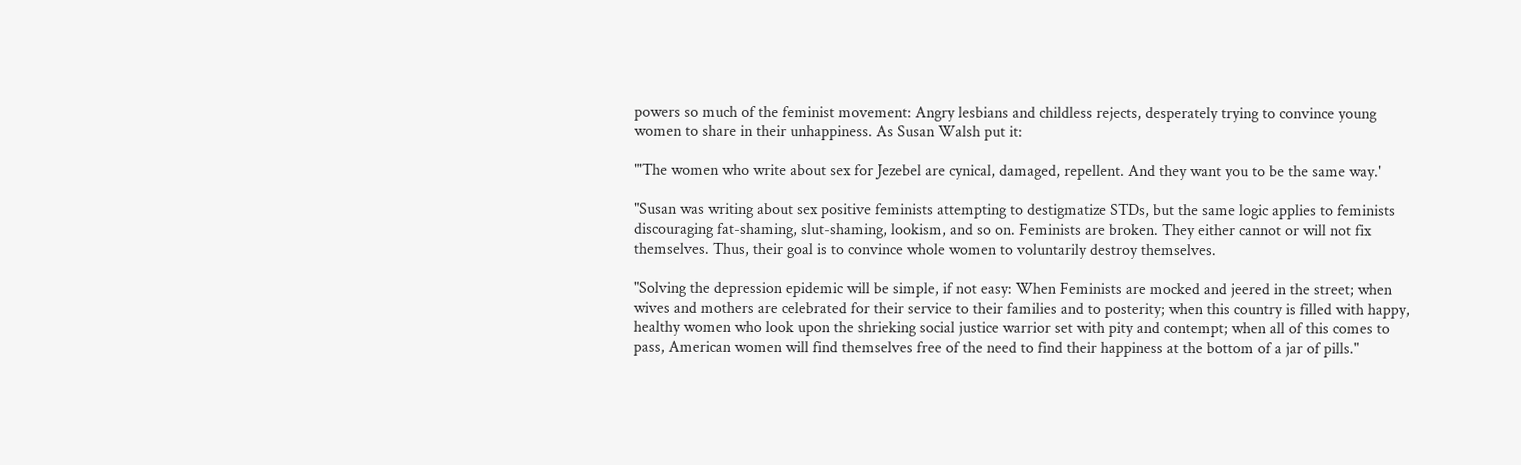powers so much of the feminist movement: Angry lesbians and childless rejects, desperately trying to convince young women to share in their unhappiness. As Susan Walsh put it:

"'The women who write about sex for Jezebel are cynical, damaged, repellent. And they want you to be the same way.'

"Susan was writing about sex positive feminists attempting to destigmatize STDs, but the same logic applies to feminists discouraging fat-shaming, slut-shaming, lookism, and so on. Feminists are broken. They either cannot or will not fix themselves. Thus, their goal is to convince whole women to voluntarily destroy themselves.

"Solving the depression epidemic will be simple, if not easy: When Feminists are mocked and jeered in the street; when wives and mothers are celebrated for their service to their families and to posterity; when this country is filled with happy, healthy women who look upon the shrieking social justice warrior set with pity and contempt; when all of this comes to pass, American women will find themselves free of the need to find their happiness at the bottom of a jar of pills."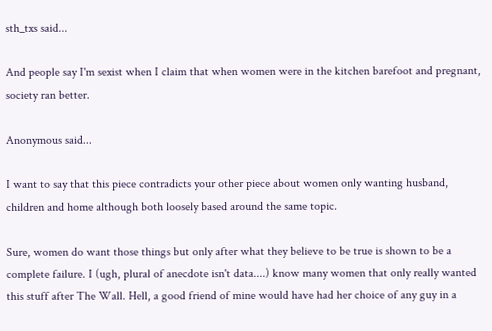sth_txs said...

And people say I'm sexist when I claim that when women were in the kitchen barefoot and pregnant, society ran better.

Anonymous said...

I want to say that this piece contradicts your other piece about women only wanting husband, children and home although both loosely based around the same topic.

Sure, women do want those things but only after what they believe to be true is shown to be a complete failure. I (ugh, plural of anecdote isn't data....) know many women that only really wanted this stuff after The Wall. Hell, a good friend of mine would have had her choice of any guy in a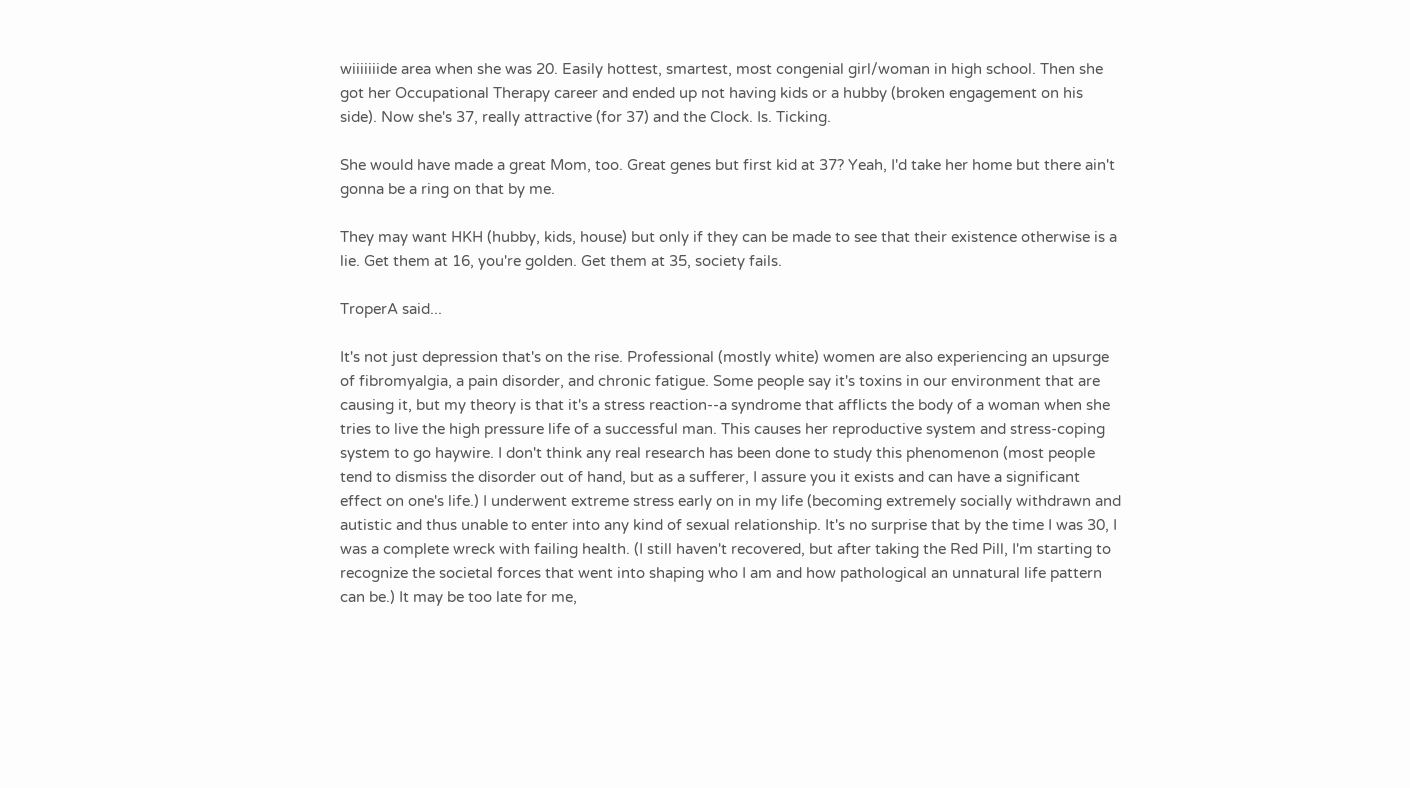wiiiiiiide area when she was 20. Easily hottest, smartest, most congenial girl/woman in high school. Then she got her Occupational Therapy career and ended up not having kids or a hubby (broken engagement on his side). Now she's 37, really attractive (for 37) and the Clock. Is. Ticking.

She would have made a great Mom, too. Great genes but first kid at 37? Yeah, I'd take her home but there ain't gonna be a ring on that by me.

They may want HKH (hubby, kids, house) but only if they can be made to see that their existence otherwise is a lie. Get them at 16, you're golden. Get them at 35, society fails.

TroperA said...

It's not just depression that's on the rise. Professional (mostly white) women are also experiencing an upsurge of fibromyalgia, a pain disorder, and chronic fatigue. Some people say it's toxins in our environment that are causing it, but my theory is that it's a stress reaction--a syndrome that afflicts the body of a woman when she tries to live the high pressure life of a successful man. This causes her reproductive system and stress-coping system to go haywire. I don't think any real research has been done to study this phenomenon (most people tend to dismiss the disorder out of hand, but as a sufferer, I assure you it exists and can have a significant effect on one's life.) I underwent extreme stress early on in my life (becoming extremely socially withdrawn and autistic and thus unable to enter into any kind of sexual relationship. It's no surprise that by the time I was 30, I was a complete wreck with failing health. (I still haven't recovered, but after taking the Red Pill, I'm starting to recognize the societal forces that went into shaping who I am and how pathological an unnatural life pattern can be.) It may be too late for me,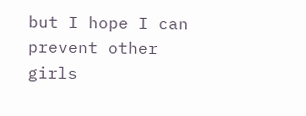but I hope I can prevent other girls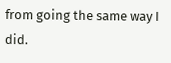from going the same way I did.